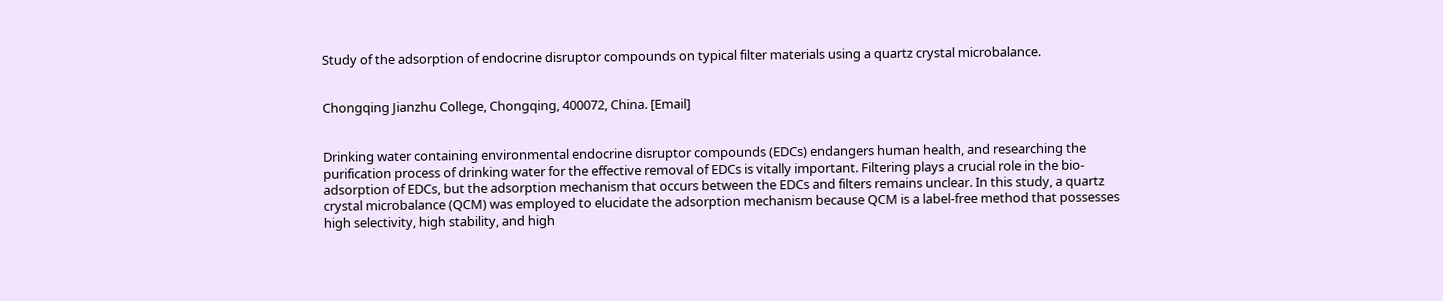Study of the adsorption of endocrine disruptor compounds on typical filter materials using a quartz crystal microbalance.


Chongqing Jianzhu College, Chongqing, 400072, China. [Email]


Drinking water containing environmental endocrine disruptor compounds (EDCs) endangers human health, and researching the purification process of drinking water for the effective removal of EDCs is vitally important. Filtering plays a crucial role in the bio-adsorption of EDCs, but the adsorption mechanism that occurs between the EDCs and filters remains unclear. In this study, a quartz crystal microbalance (QCM) was employed to elucidate the adsorption mechanism because QCM is a label-free method that possesses high selectivity, high stability, and high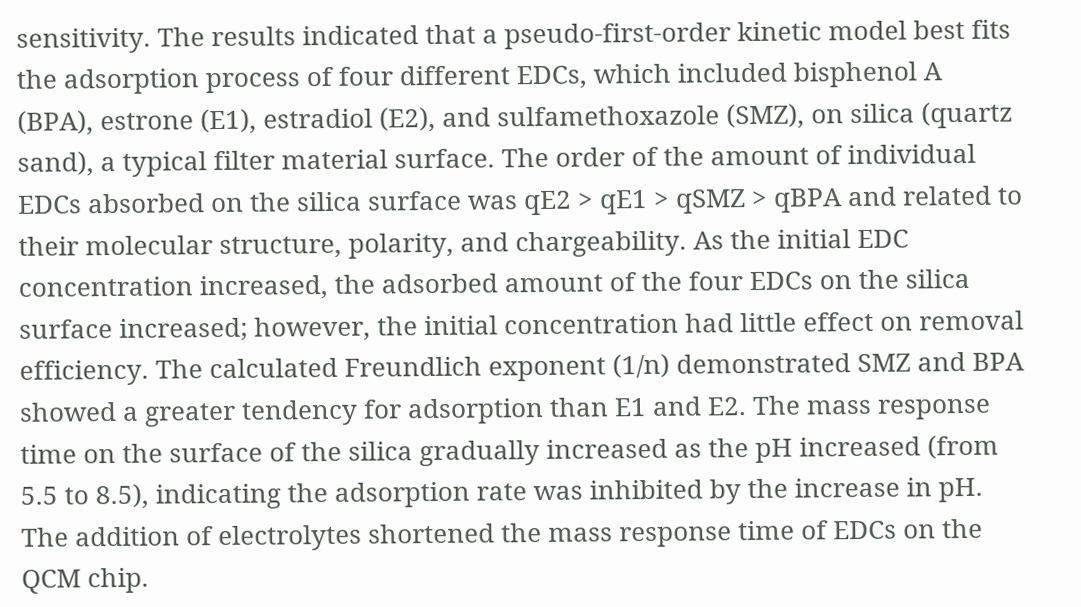sensitivity. The results indicated that a pseudo-first-order kinetic model best fits the adsorption process of four different EDCs, which included bisphenol A (BPA), estrone (E1), estradiol (E2), and sulfamethoxazole (SMZ), on silica (quartz sand), a typical filter material surface. The order of the amount of individual EDCs absorbed on the silica surface was qE2 > qE1 > qSMZ > qBPA and related to their molecular structure, polarity, and chargeability. As the initial EDC concentration increased, the adsorbed amount of the four EDCs on the silica surface increased; however, the initial concentration had little effect on removal efficiency. The calculated Freundlich exponent (1/n) demonstrated SMZ and BPA showed a greater tendency for adsorption than E1 and E2. The mass response time on the surface of the silica gradually increased as the pH increased (from 5.5 to 8.5), indicating the adsorption rate was inhibited by the increase in pH. The addition of electrolytes shortened the mass response time of EDCs on the QCM chip.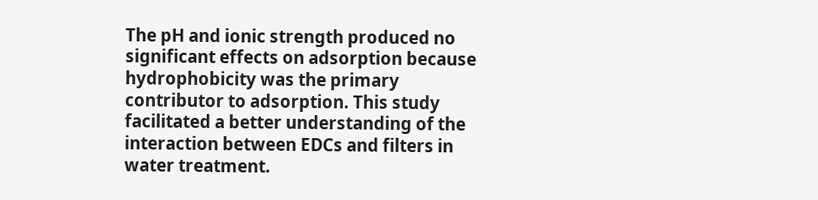The pH and ionic strength produced no significant effects on adsorption because hydrophobicity was the primary contributor to adsorption. This study facilitated a better understanding of the interaction between EDCs and filters in water treatment.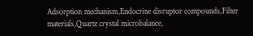Adsorption mechanism,Endocrine disruptor compounds,Filter materials,Quartz crystal microbalance,